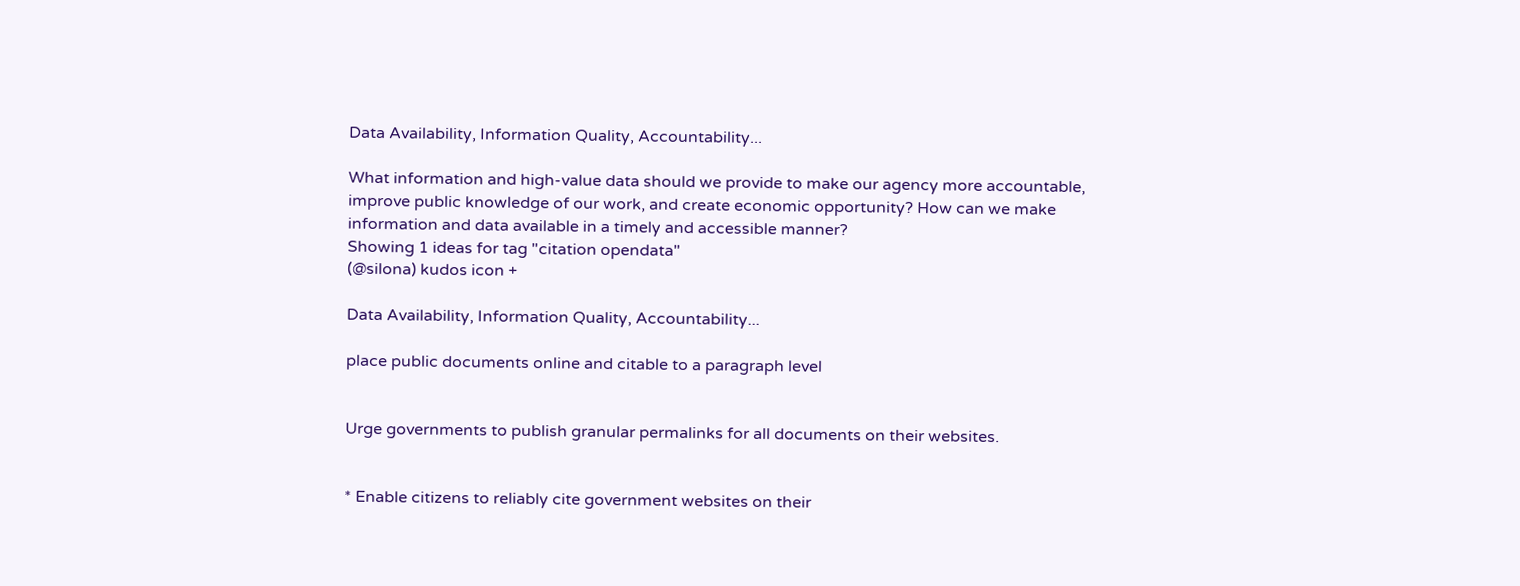Data Availability, Information Quality, Accountability...

What information and high-value data should we provide to make our agency more accountable, improve public knowledge of our work, and create economic opportunity? How can we make information and data available in a timely and accessible manner?
Showing 1 ideas for tag "citation opendata"
(@silona) kudos icon +

Data Availability, Information Quality, Accountability...

place public documents online and citable to a paragraph level


Urge governments to publish granular permalinks for all documents on their websites.


* Enable citizens to reliably cite government websites on their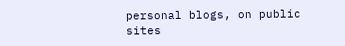personal blogs, on public sites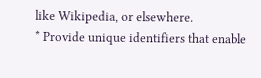like Wikipedia, or elsewhere.
* Provide unique identifiers that enable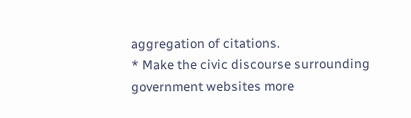aggregation of citations.
* Make the civic discourse surrounding government websites more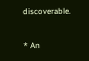discoverable.


* An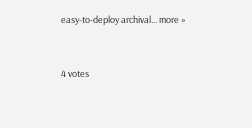easy-to-deploy archival... more »


4 votes